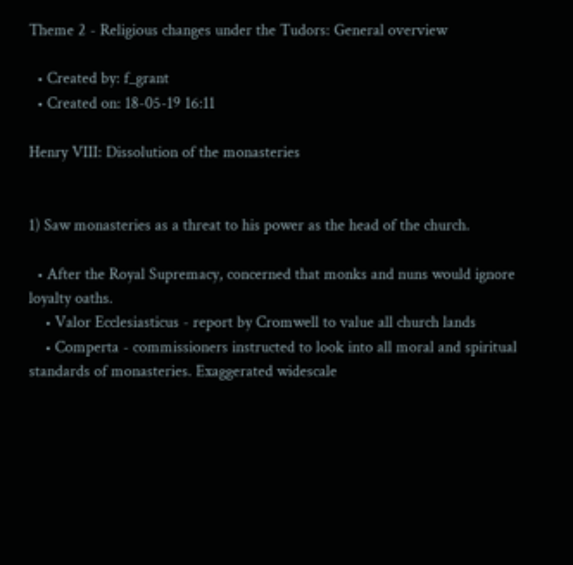Theme 2 - Religious changes under the Tudors: General overview

  • Created by: f_grant
  • Created on: 18-05-19 16:11

Henry VIII: Dissolution of the monasteries


1) Saw monasteries as a threat to his power as the head of the church.

  • After the Royal Supremacy, concerned that monks and nuns would ignore loyalty oaths.
    • Valor Ecclesiasticus - report by Cromwell to value all church lands
    • Comperta - commissioners instructed to look into all moral and spiritual standards of monasteries. Exaggerated widescale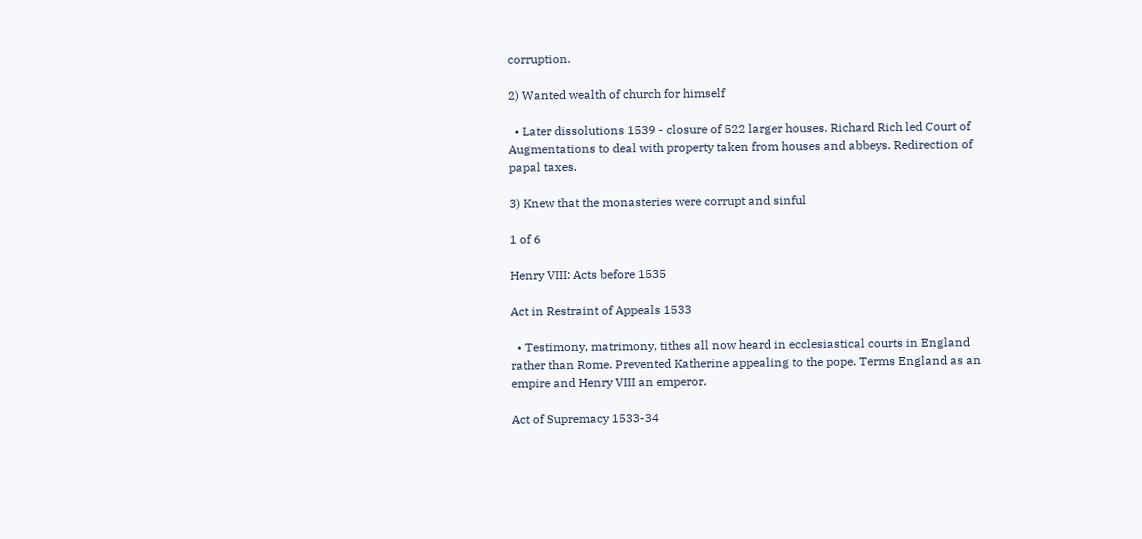corruption.

2) Wanted wealth of church for himself

  • Later dissolutions 1539 - closure of 522 larger houses. Richard Rich led Court of Augmentations to deal with property taken from houses and abbeys. Redirection of papal taxes.

3) Knew that the monasteries were corrupt and sinful

1 of 6

Henry VIII: Acts before 1535

Act in Restraint of Appeals 1533

  • Testimony, matrimony, tithes all now heard in ecclesiastical courts in England rather than Rome. Prevented Katherine appealing to the pope. Terms England as an empire and Henry VIII an emperor.

Act of Supremacy 1533-34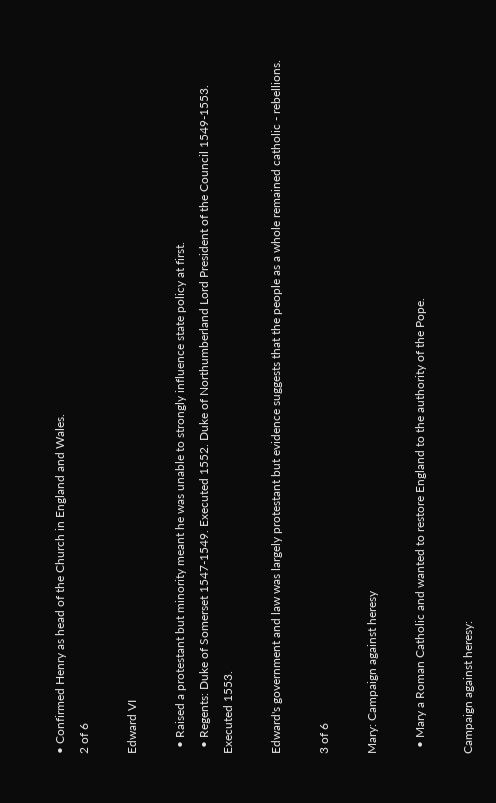• Confirmed Henry as head of the Church in England and Wales.
2 of 6

Edward VI

  • Raised a protestant but minority meant he was unable to strongly influence state policy at first.
  • Regents: Duke of Somerset 1547-1549. Executed 1552. Duke of Northumberland Lord President of the Council 1549-1553. Executed 1553.

Edward's government and law was largely protestant but evidence suggests that the people as a whole remained catholic - rebellions.

3 of 6

Mary: Campaign against heresy

  • Mary a Roman Catholic and wanted to restore England to the authority of the Pope.

Campaign against heresy: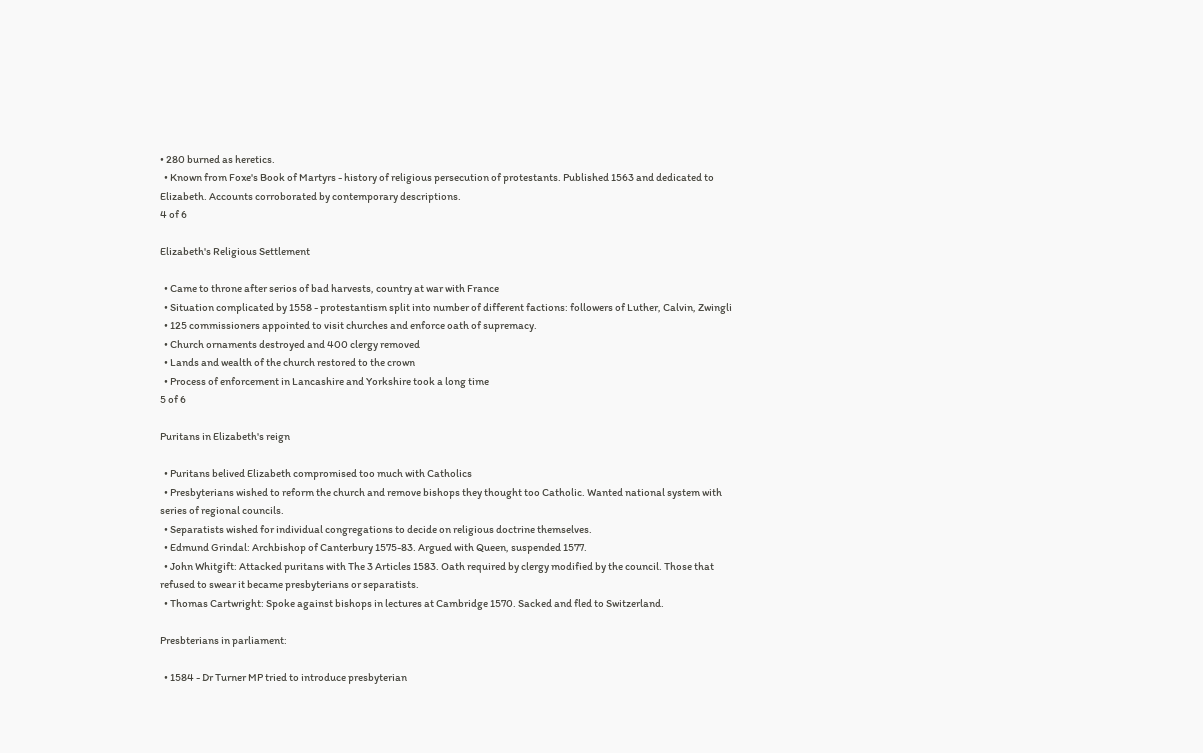• 280 burned as heretics.
  • Known from Foxe's Book of Martyrs - history of religious persecution of protestants. Published 1563 and dedicated to Elizabeth. Accounts corroborated by contemporary descriptions.
4 of 6

Elizabeth's Religious Settlement

  • Came to throne after serios of bad harvests, country at war with France
  • Situation complicated by 1558 - protestantism split into number of different factions: followers of Luther, Calvin, Zwingli
  • 125 commissioners appointed to visit churches and enforce oath of supremacy.
  • Church ornaments destroyed and 400 clergy removed
  • Lands and wealth of the church restored to the crown
  • Process of enforcement in Lancashire and Yorkshire took a long time
5 of 6

Puritans in Elizabeth's reign

  • Puritans belived Elizabeth compromised too much with Catholics
  • Presbyterians wished to reform the church and remove bishops they thought too Catholic. Wanted national system with series of regional councils.
  • Separatists wished for individual congregations to decide on religious doctrine themselves.
  • Edmund Grindal: Archbishop of Canterbury 1575-83. Argued with Queen, suspended 1577.
  • John Whitgift: Attacked puritans with The 3 Articles 1583. Oath required by clergy modified by the council. Those that refused to swear it became presbyterians or separatists.
  • Thomas Cartwright: Spoke against bishops in lectures at Cambridge 1570. Sacked and fled to Switzerland.

Presbterians in parliament:

  • 1584 - Dr Turner MP tried to introduce presbyterian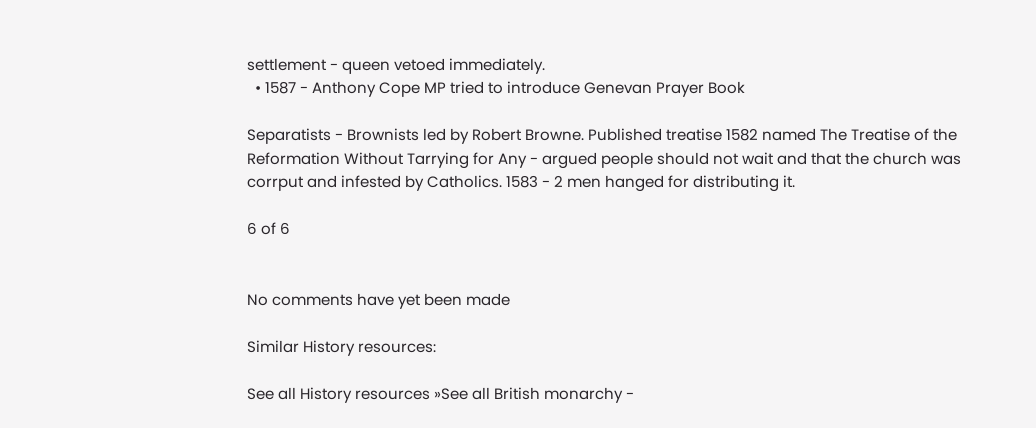settlement - queen vetoed immediately.
  • 1587 - Anthony Cope MP tried to introduce Genevan Prayer Book

Separatists - Brownists led by Robert Browne. Published treatise 1582 named The Treatise of the Reformation Without Tarrying for Any - argued people should not wait and that the church was corrput and infested by Catholics. 1583 - 2 men hanged for distributing it.

6 of 6


No comments have yet been made

Similar History resources:

See all History resources »See all British monarchy -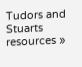Tudors and Stuarts resources »